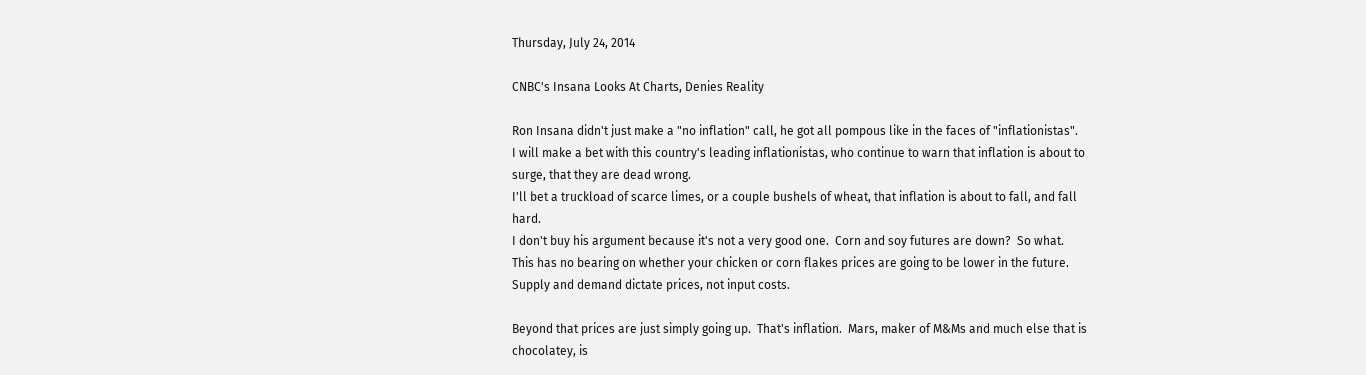Thursday, July 24, 2014

CNBC's Insana Looks At Charts, Denies Reality

Ron Insana didn't just make a "no inflation" call, he got all pompous like in the faces of "inflationistas".
I will make a bet with this country's leading inflationistas, who continue to warn that inflation is about to surge, that they are dead wrong.
I'll bet a truckload of scarce limes, or a couple bushels of wheat, that inflation is about to fall, and fall hard.
I don't buy his argument because it's not a very good one.  Corn and soy futures are down?  So what.  This has no bearing on whether your chicken or corn flakes prices are going to be lower in the future.  Supply and demand dictate prices, not input costs.

Beyond that prices are just simply going up.  That's inflation.  Mars, maker of M&Ms and much else that is chocolatey, is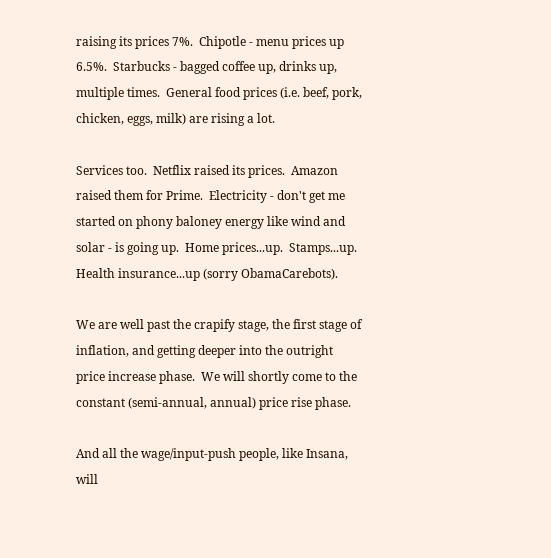raising its prices 7%.  Chipotle - menu prices up 6.5%.  Starbucks - bagged coffee up, drinks up, multiple times.  General food prices (i.e. beef, pork, chicken, eggs, milk) are rising a lot.

Services too.  Netflix raised its prices.  Amazon raised them for Prime.  Electricity - don't get me started on phony baloney energy like wind and solar - is going up.  Home prices...up.  Stamps...up.  Health insurance...up (sorry ObamaCarebots).

We are well past the crapify stage, the first stage of inflation, and getting deeper into the outright price increase phase.  We will shortly come to the constant (semi-annual, annual) price rise phase.

And all the wage/input-push people, like Insana, will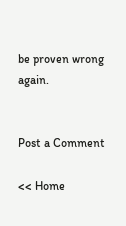be proven wrong again.


Post a Comment

<< Home